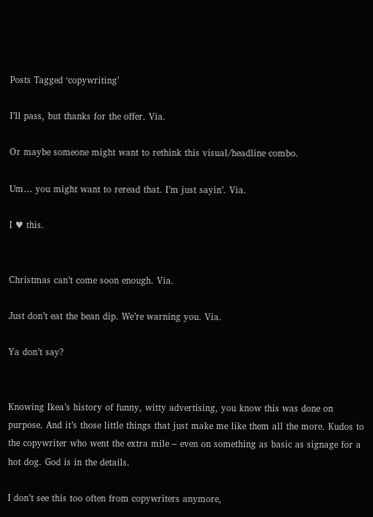Posts Tagged ‘copywriting’

I’ll pass, but thanks for the offer. Via.

Or maybe someone might want to rethink this visual/headline combo.

Um… you might want to reread that. I’m just sayin’. Via.

I ♥ this.


Christmas can’t come soon enough. Via.

Just don’t eat the bean dip. We’re warning you. Via.

Ya don’t say?


Knowing Ikea’s history of funny, witty advertising, you know this was done on purpose. And it’s those little things that just make me like them all the more. Kudos to the copywriter who went the extra mile – even on something as basic as signage for a hot dog. God is in the details.

I don’t see this too often from copywriters anymore,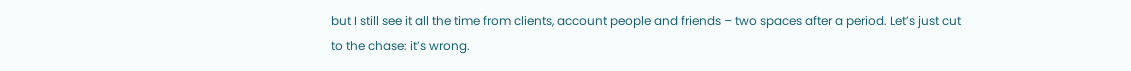but I still see it all the time from clients, account people and friends – two spaces after a period. Let’s just cut to the chase: it’s wrong.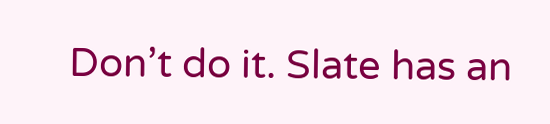Don’t do it. Slate has an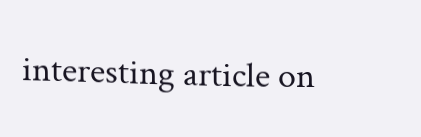interesting article on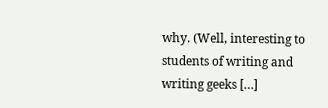why. (Well, interesting to students of writing and writing geeks […]